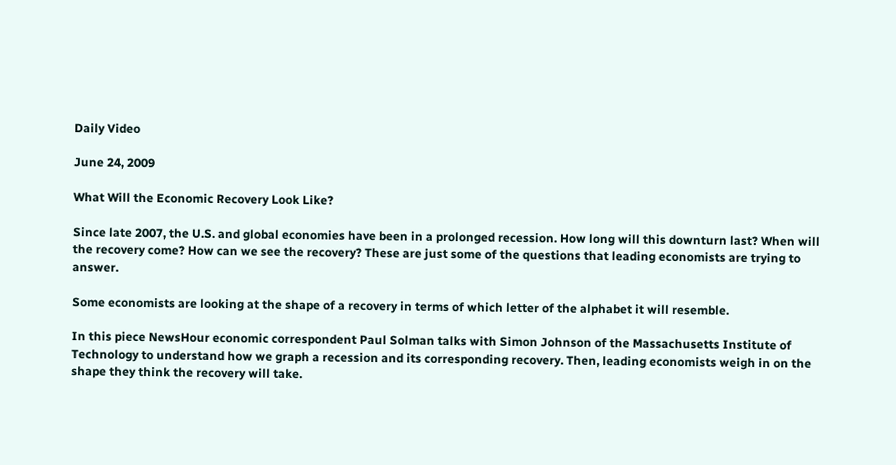Daily Video

June 24, 2009

What Will the Economic Recovery Look Like?

Since late 2007, the U.S. and global economies have been in a prolonged recession. How long will this downturn last? When will the recovery come? How can we see the recovery? These are just some of the questions that leading economists are trying to answer.

Some economists are looking at the shape of a recovery in terms of which letter of the alphabet it will resemble.

In this piece NewsHour economic correspondent Paul Solman talks with Simon Johnson of the Massachusetts Institute of Technology to understand how we graph a recession and its corresponding recovery. Then, leading economists weigh in on the shape they think the recovery will take.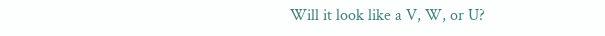Will it look like a V, W, or U?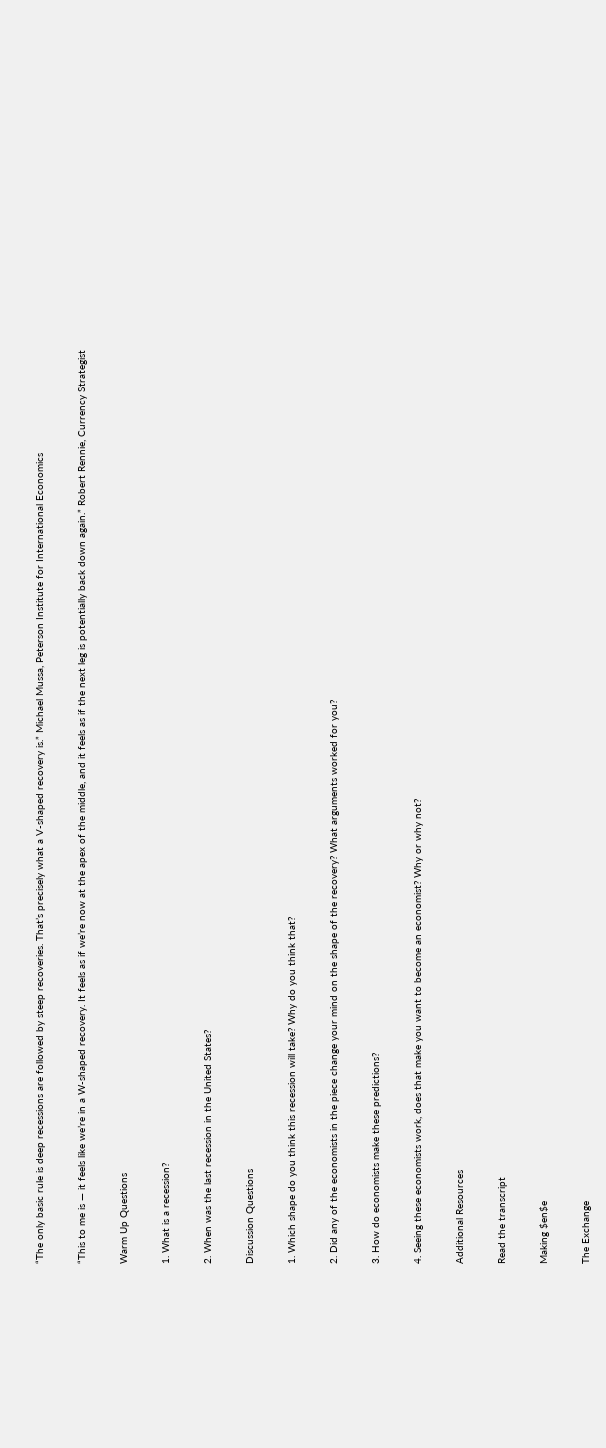“The only basic rule is deep recessions are followed by steep recoveries. That’s precisely what a V-shaped recovery is.” Michael Mussa, Peterson Institute for International Economics

“This to me is — it feels like we’re in a W-shaped recovery. It feels as if we’re now at the apex of the middle, and it feels as if the next leg is potentially back down again.” Robert Rennie, Currency Strategist

Warm Up Questions

1. What is a recession?

2. When was the last recession in the United States?

Discussion Questions

1. Which shape do you think this recession will take? Why do you think that?

2. Did any of the economists in the piece change your mind on the shape of the recovery? What arguments worked for you?

3. How do economists make these predictions?

4. Seeing these economists work, does that make you want to become an economist? Why or why not?

Additional Resources

Read the transcript

Making $en$e

The Exchange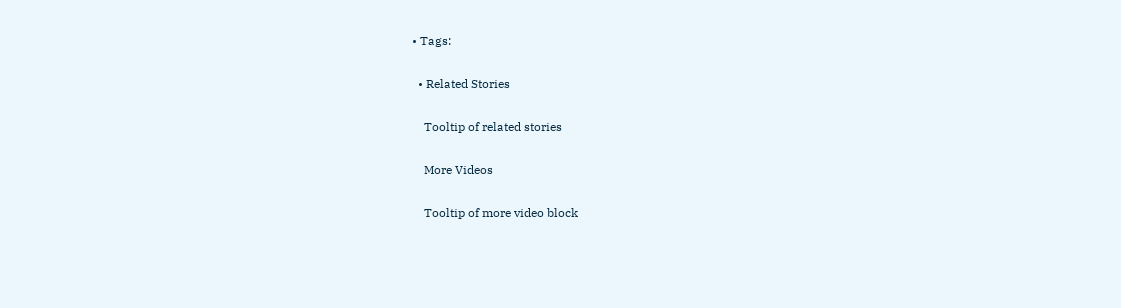• Tags:

  • Related Stories

    Tooltip of related stories

    More Videos

    Tooltip of more video block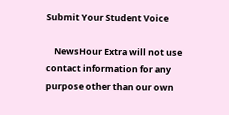Submit Your Student Voice

    NewsHour Extra will not use contact information for any purpose other than our own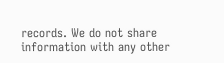records. We do not share information with any other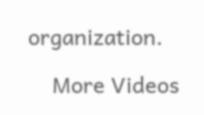organization.

    More Videos